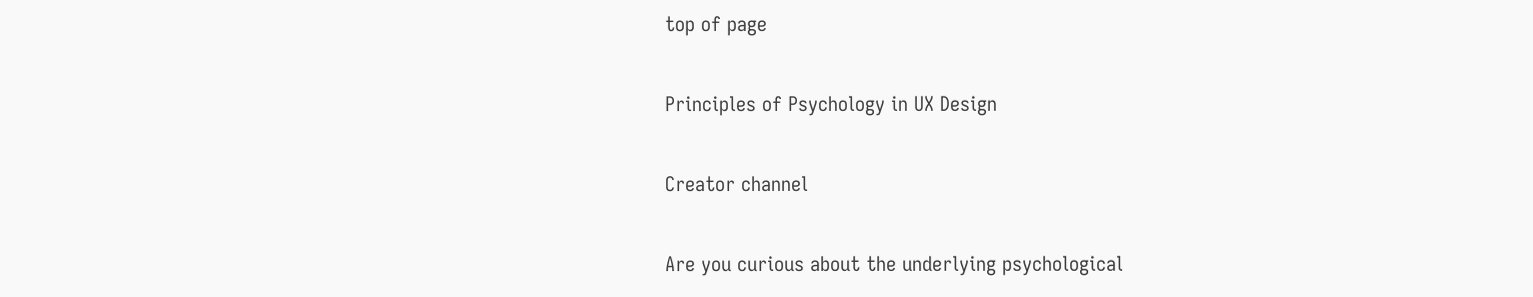top of page

Principles of Psychology in UX Design

Creator channel

Are you curious about the underlying psychological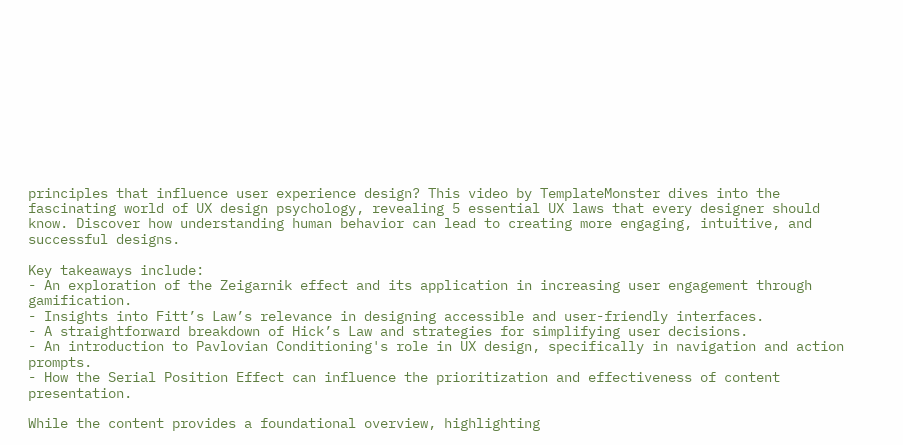principles that influence user experience design? This video by TemplateMonster dives into the fascinating world of UX design psychology, revealing 5 essential UX laws that every designer should know. Discover how understanding human behavior can lead to creating more engaging, intuitive, and successful designs.

Key takeaways include:
- An exploration of the Zeigarnik effect and its application in increasing user engagement through gamification.
- Insights into Fitt’s Law’s relevance in designing accessible and user-friendly interfaces.
- A straightforward breakdown of Hick’s Law and strategies for simplifying user decisions.
- An introduction to Pavlovian Conditioning's role in UX design, specifically in navigation and action prompts.
- How the Serial Position Effect can influence the prioritization and effectiveness of content presentation.

While the content provides a foundational overview, highlighting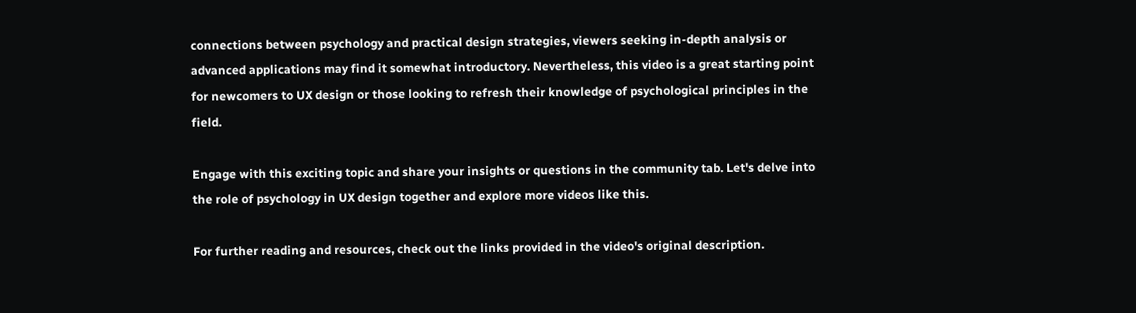connections between psychology and practical design strategies, viewers seeking in-depth analysis or advanced applications may find it somewhat introductory. Nevertheless, this video is a great starting point for newcomers to UX design or those looking to refresh their knowledge of psychological principles in the field.

Engage with this exciting topic and share your insights or questions in the community tab. Let's delve into the role of psychology in UX design together and explore more videos like this.

For further reading and resources, check out the links provided in the video's original description.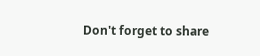Don't forget to share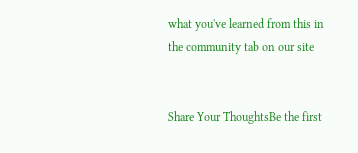what you've learned from this in the community tab on our site


Share Your ThoughtsBe the first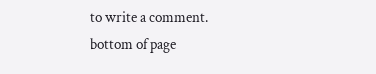to write a comment.
bottom of page